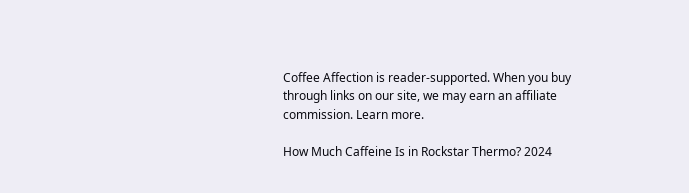Coffee Affection is reader-supported. When you buy through links on our site, we may earn an affiliate commission. Learn more.

How Much Caffeine Is in Rockstar Thermo? 2024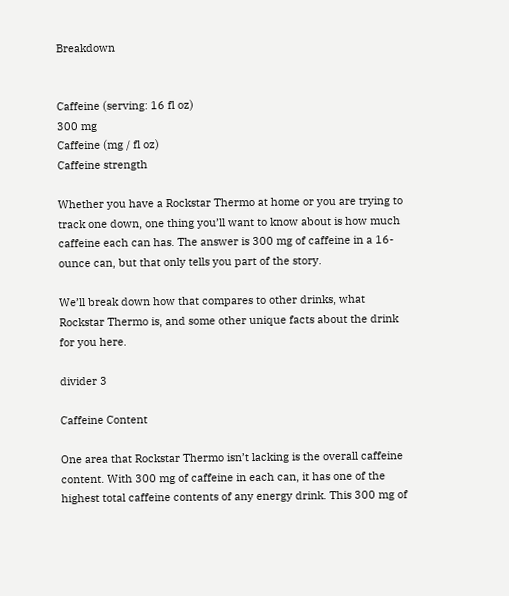Breakdown


Caffeine (serving: 16 fl oz)
300 mg
Caffeine (mg / fl oz)
Caffeine strength

Whether you have a Rockstar Thermo at home or you are trying to track one down, one thing you’ll want to know about is how much caffeine each can has. The answer is 300 mg of caffeine in a 16-ounce can, but that only tells you part of the story.

We’ll break down how that compares to other drinks, what Rockstar Thermo is, and some other unique facts about the drink for you here.

divider 3

Caffeine Content

One area that Rockstar Thermo isn’t lacking is the overall caffeine content. With 300 mg of caffeine in each can, it has one of the highest total caffeine contents of any energy drink. This 300 mg of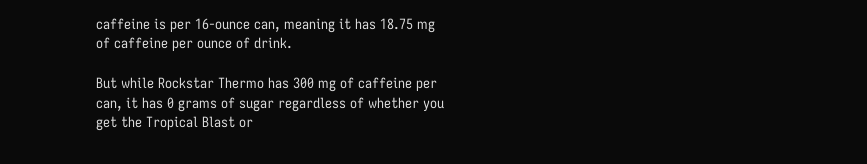caffeine is per 16-ounce can, meaning it has 18.75 mg of caffeine per ounce of drink.

But while Rockstar Thermo has 300 mg of caffeine per can, it has 0 grams of sugar regardless of whether you get the Tropical Blast or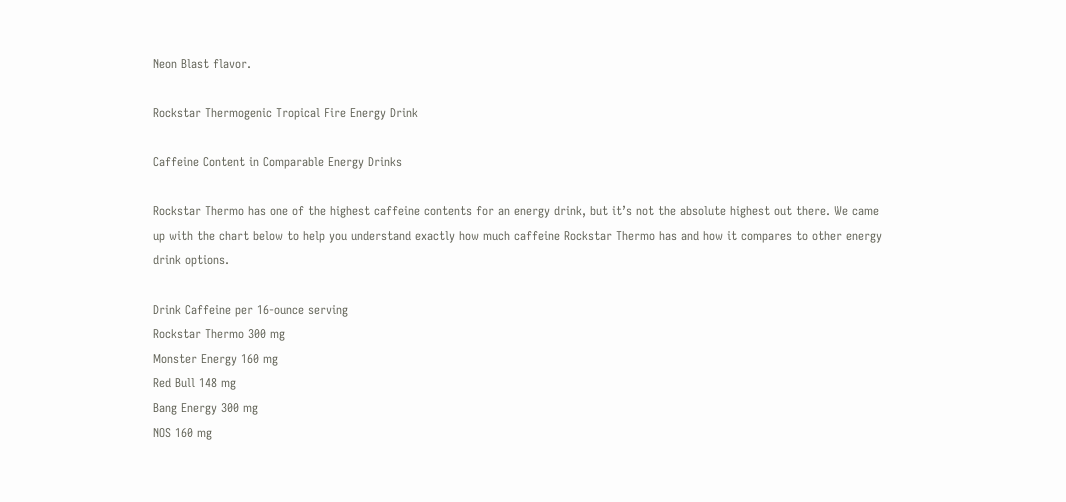Neon Blast flavor.

Rockstar Thermogenic Tropical Fire Energy Drink

Caffeine Content in Comparable Energy Drinks

Rockstar Thermo has one of the highest caffeine contents for an energy drink, but it’s not the absolute highest out there. We came up with the chart below to help you understand exactly how much caffeine Rockstar Thermo has and how it compares to other energy drink options.

Drink Caffeine per 16-ounce serving
Rockstar Thermo 300 mg
Monster Energy 160 mg
Red Bull 148 mg
Bang Energy 300 mg
NOS 160 mg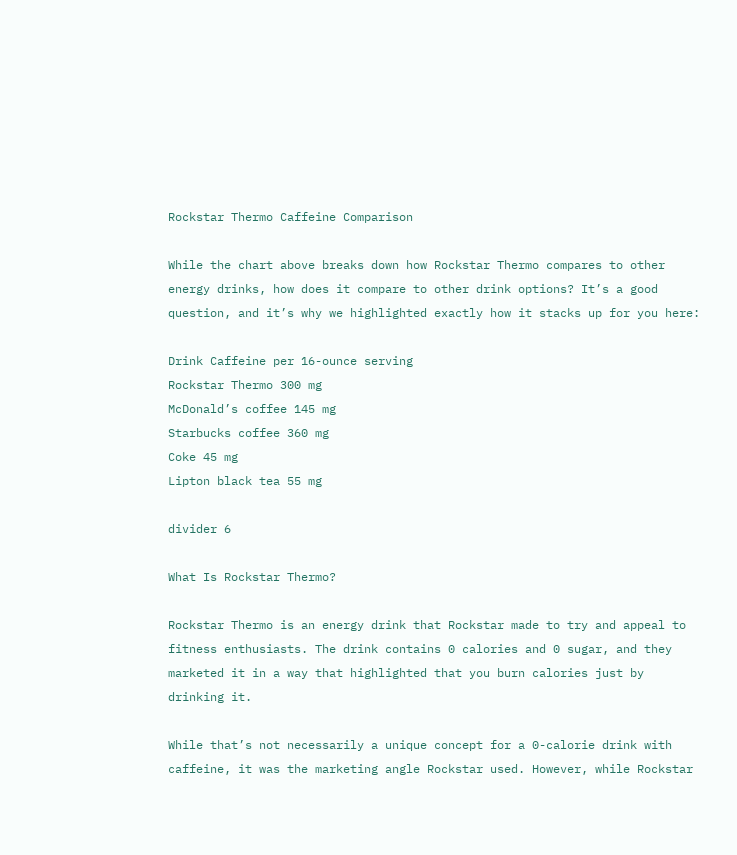Rockstar Thermo Caffeine Comparison

While the chart above breaks down how Rockstar Thermo compares to other energy drinks, how does it compare to other drink options? It’s a good question, and it’s why we highlighted exactly how it stacks up for you here:

Drink Caffeine per 16-ounce serving
Rockstar Thermo 300 mg
McDonald’s coffee 145 mg
Starbucks coffee 360 mg
Coke 45 mg
Lipton black tea 55 mg

divider 6

What Is Rockstar Thermo?

Rockstar Thermo is an energy drink that Rockstar made to try and appeal to fitness enthusiasts. The drink contains 0 calories and 0 sugar, and they marketed it in a way that highlighted that you burn calories just by drinking it.

While that’s not necessarily a unique concept for a 0-calorie drink with caffeine, it was the marketing angle Rockstar used. However, while Rockstar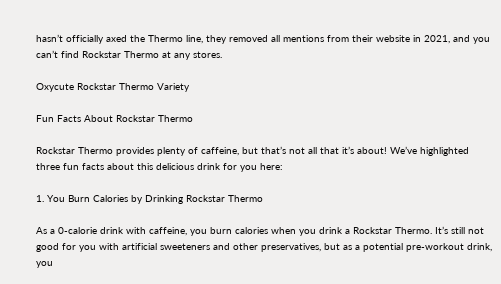hasn’t officially axed the Thermo line, they removed all mentions from their website in 2021, and you can’t find Rockstar Thermo at any stores.

Oxycute Rockstar Thermo Variety

Fun Facts About Rockstar Thermo

Rockstar Thermo provides plenty of caffeine, but that’s not all that it’s about! We’ve highlighted three fun facts about this delicious drink for you here:

1. You Burn Calories by Drinking Rockstar Thermo

As a 0-calorie drink with caffeine, you burn calories when you drink a Rockstar Thermo. It’s still not good for you with artificial sweeteners and other preservatives, but as a potential pre-workout drink, you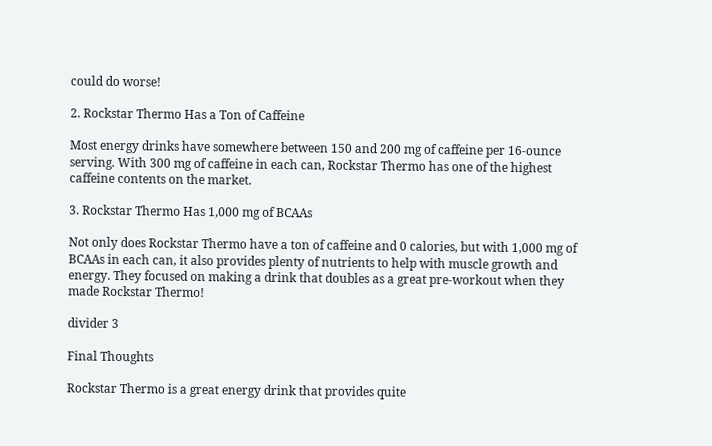could do worse!

2. Rockstar Thermo Has a Ton of Caffeine

Most energy drinks have somewhere between 150 and 200 mg of caffeine per 16-ounce serving. With 300 mg of caffeine in each can, Rockstar Thermo has one of the highest caffeine contents on the market.

3. Rockstar Thermo Has 1,000 mg of BCAAs

Not only does Rockstar Thermo have a ton of caffeine and 0 calories, but with 1,000 mg of BCAAs in each can, it also provides plenty of nutrients to help with muscle growth and energy. They focused on making a drink that doubles as a great pre-workout when they made Rockstar Thermo!

divider 3

Final Thoughts

Rockstar Thermo is a great energy drink that provides quite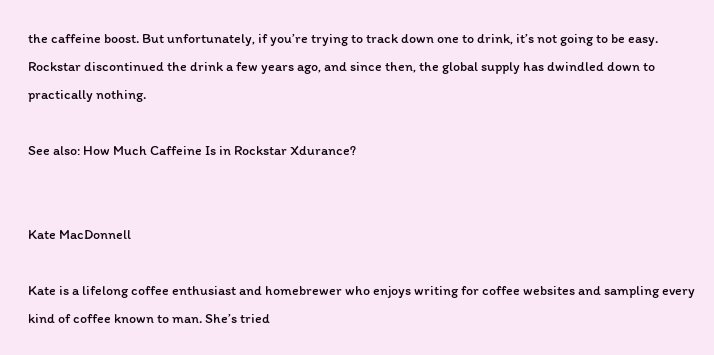the caffeine boost. But unfortunately, if you’re trying to track down one to drink, it’s not going to be easy. Rockstar discontinued the drink a few years ago, and since then, the global supply has dwindled down to practically nothing.

See also: How Much Caffeine Is in Rockstar Xdurance?


Kate MacDonnell

Kate is a lifelong coffee enthusiast and homebrewer who enjoys writing for coffee websites and sampling every kind of coffee known to man. She’s tried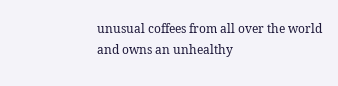unusual coffees from all over the world and owns an unhealthy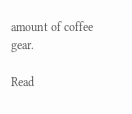amount of coffee gear.

Read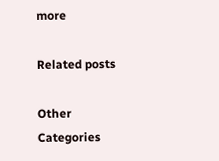more

Related posts

Other Categories